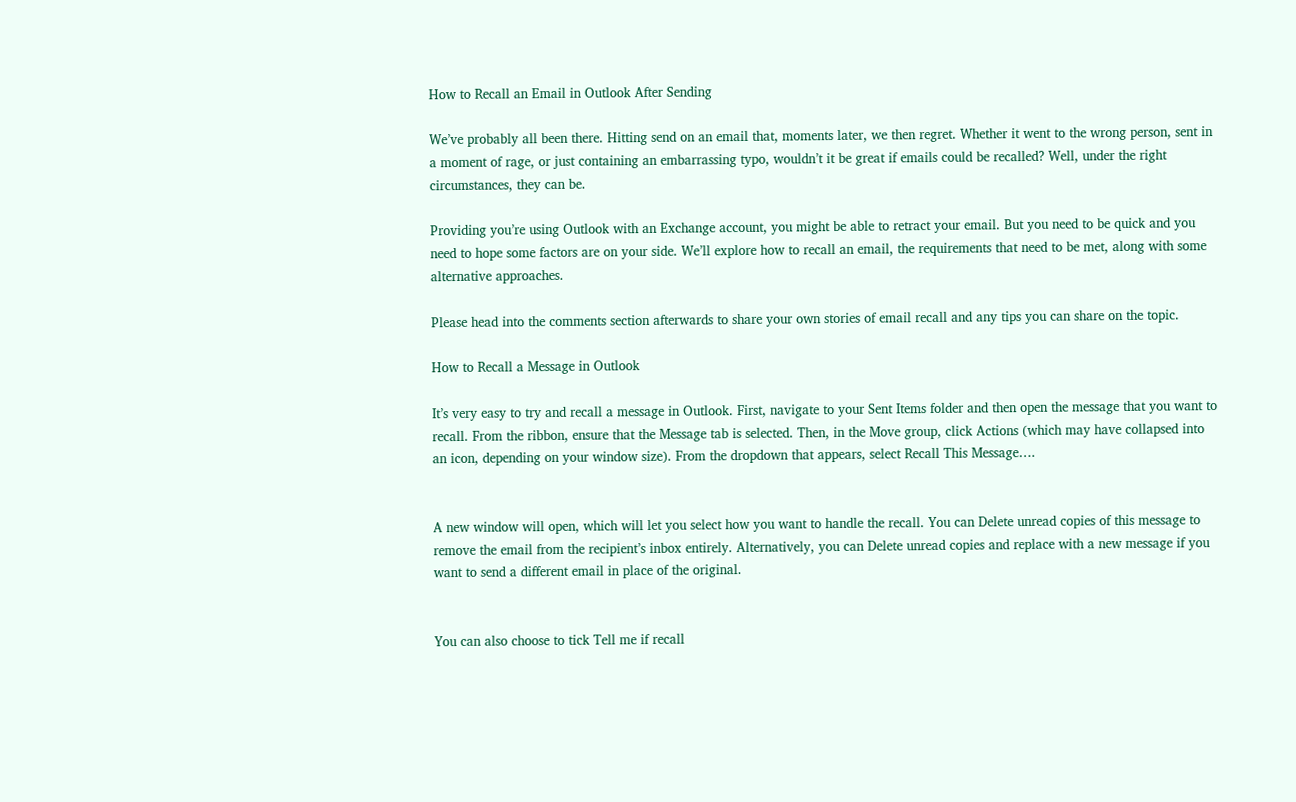How to Recall an Email in Outlook After Sending

We’ve probably all been there. Hitting send on an email that, moments later, we then regret. Whether it went to the wrong person, sent in a moment of rage, or just containing an embarrassing typo, wouldn’t it be great if emails could be recalled? Well, under the right circumstances, they can be.

Providing you’re using Outlook with an Exchange account, you might be able to retract your email. But you need to be quick and you need to hope some factors are on your side. We’ll explore how to recall an email, the requirements that need to be met, along with some alternative approaches.

Please head into the comments section afterwards to share your own stories of email recall and any tips you can share on the topic.

How to Recall a Message in Outlook

It’s very easy to try and recall a message in Outlook. First, navigate to your Sent Items folder and then open the message that you want to recall. From the ribbon, ensure that the Message tab is selected. Then, in the Move group, click Actions (which may have collapsed into an icon, depending on your window size). From the dropdown that appears, select Recall This Message….


A new window will open, which will let you select how you want to handle the recall. You can Delete unread copies of this message to remove the email from the recipient’s inbox entirely. Alternatively, you can Delete unread copies and replace with a new message if you want to send a different email in place of the original.


You can also choose to tick Tell me if recall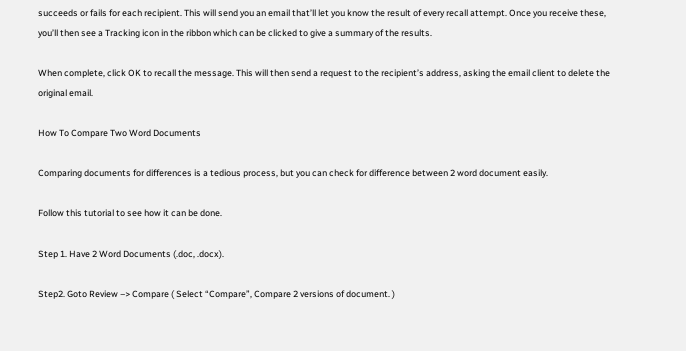succeeds or fails for each recipient. This will send you an email that’ll let you know the result of every recall attempt. Once you receive these, you’ll then see a Tracking icon in the ribbon which can be clicked to give a summary of the results.

When complete, click OK to recall the message. This will then send a request to the recipient’s address, asking the email client to delete the original email.

How To Compare Two Word Documents

Comparing documents for differences is a tedious process, but you can check for difference between 2 word document easily.

Follow this tutorial to see how it can be done.

Step 1. Have 2 Word Documents (.doc, .docx).

Step2. Goto Review –> Compare ( Select “Compare”, Compare 2 versions of document. )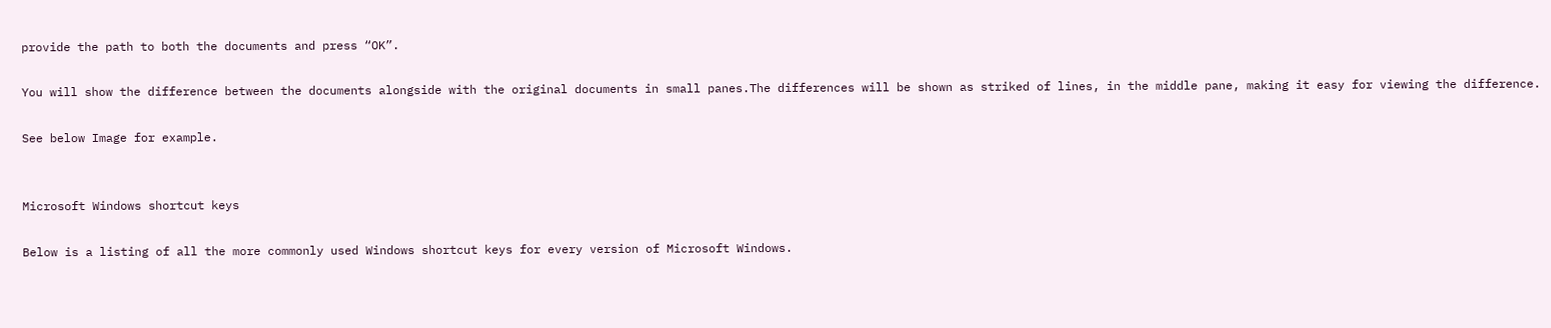provide the path to both the documents and press “OK”.

You will show the difference between the documents alongside with the original documents in small panes.The differences will be shown as striked of lines, in the middle pane, making it easy for viewing the difference.

See below Image for example.


Microsoft Windows shortcut keys

Below is a listing of all the more commonly used Windows shortcut keys for every version of Microsoft Windows.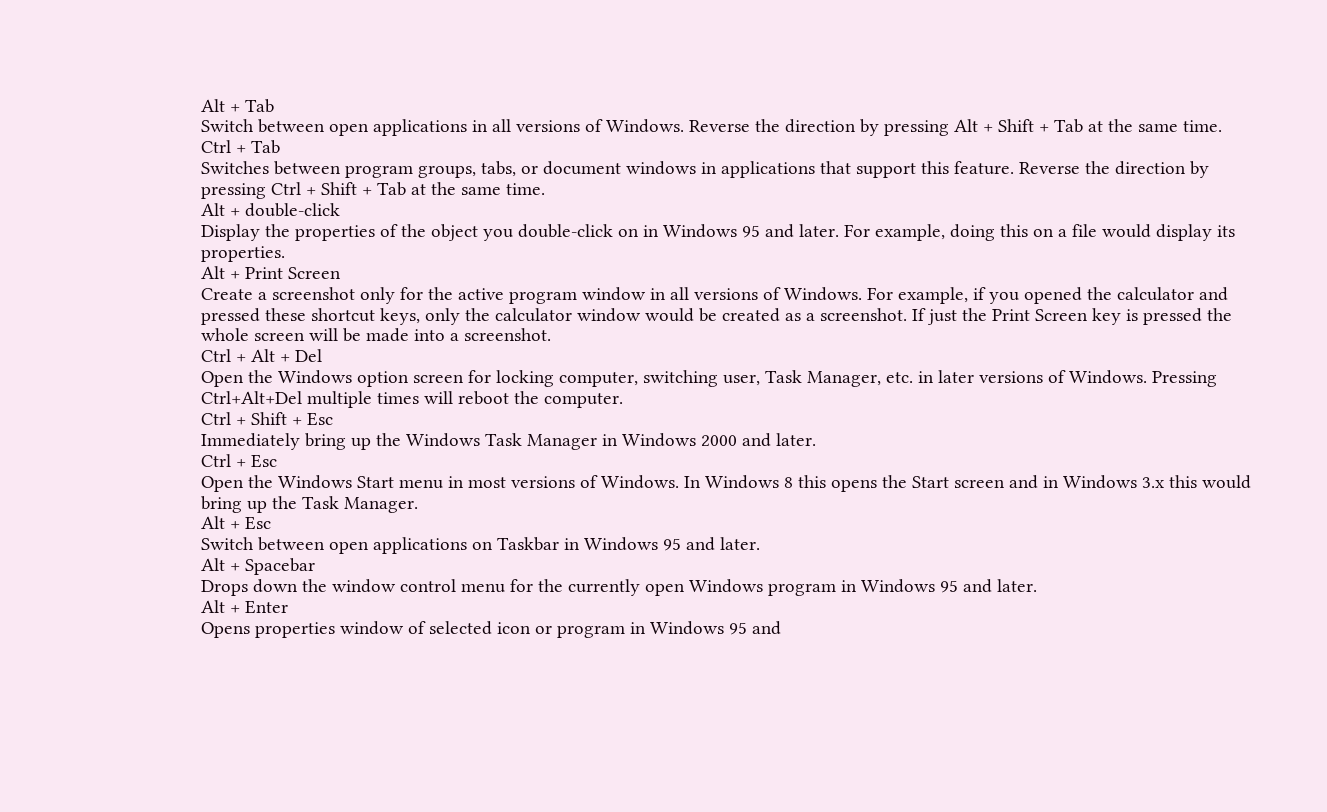Alt + Tab
Switch between open applications in all versions of Windows. Reverse the direction by pressing Alt + Shift + Tab at the same time.
Ctrl + Tab
Switches between program groups, tabs, or document windows in applications that support this feature. Reverse the direction by pressing Ctrl + Shift + Tab at the same time.
Alt + double-click
Display the properties of the object you double-click on in Windows 95 and later. For example, doing this on a file would display its properties.
Alt + Print Screen
Create a screenshot only for the active program window in all versions of Windows. For example, if you opened the calculator and pressed these shortcut keys, only the calculator window would be created as a screenshot. If just the Print Screen key is pressed the whole screen will be made into a screenshot.
Ctrl + Alt + Del
Open the Windows option screen for locking computer, switching user, Task Manager, etc. in later versions of Windows. Pressing Ctrl+Alt+Del multiple times will reboot the computer.
Ctrl + Shift + Esc
Immediately bring up the Windows Task Manager in Windows 2000 and later.
Ctrl + Esc
Open the Windows Start menu in most versions of Windows. In Windows 8 this opens the Start screen and in Windows 3.x this would bring up the Task Manager.
Alt + Esc
Switch between open applications on Taskbar in Windows 95 and later.
Alt + Spacebar
Drops down the window control menu for the currently open Windows program in Windows 95 and later.
Alt + Enter
Opens properties window of selected icon or program in Windows 95 and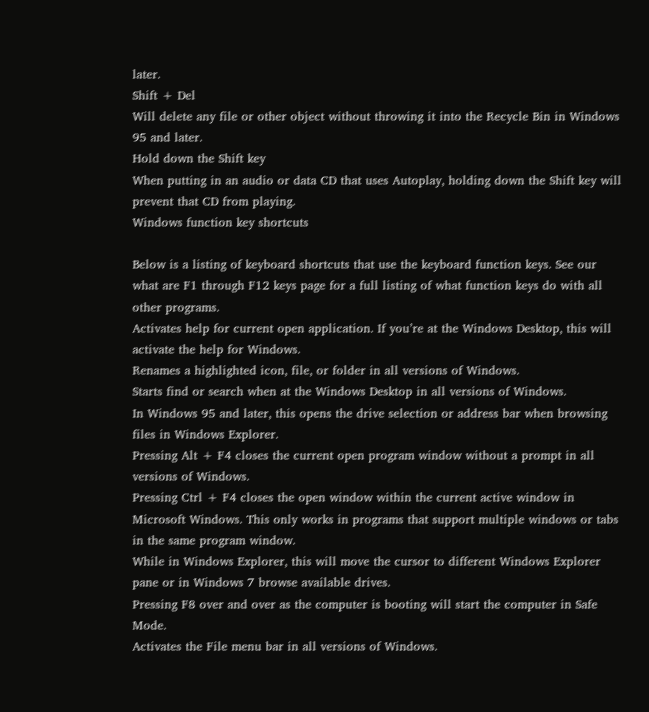later.
Shift + Del
Will delete any file or other object without throwing it into the Recycle Bin in Windows 95 and later.
Hold down the Shift key
When putting in an audio or data CD that uses Autoplay, holding down the Shift key will prevent that CD from playing.
Windows function key shortcuts

Below is a listing of keyboard shortcuts that use the keyboard function keys. See our what are F1 through F12 keys page for a full listing of what function keys do with all other programs.
Activates help for current open application. If you’re at the Windows Desktop, this will activate the help for Windows.
Renames a highlighted icon, file, or folder in all versions of Windows.
Starts find or search when at the Windows Desktop in all versions of Windows.
In Windows 95 and later, this opens the drive selection or address bar when browsing files in Windows Explorer.
Pressing Alt + F4 closes the current open program window without a prompt in all versions of Windows.
Pressing Ctrl + F4 closes the open window within the current active window in Microsoft Windows. This only works in programs that support multiple windows or tabs in the same program window.
While in Windows Explorer, this will move the cursor to different Windows Explorer pane or in Windows 7 browse available drives.
Pressing F8 over and over as the computer is booting will start the computer in Safe Mode.
Activates the File menu bar in all versions of Windows.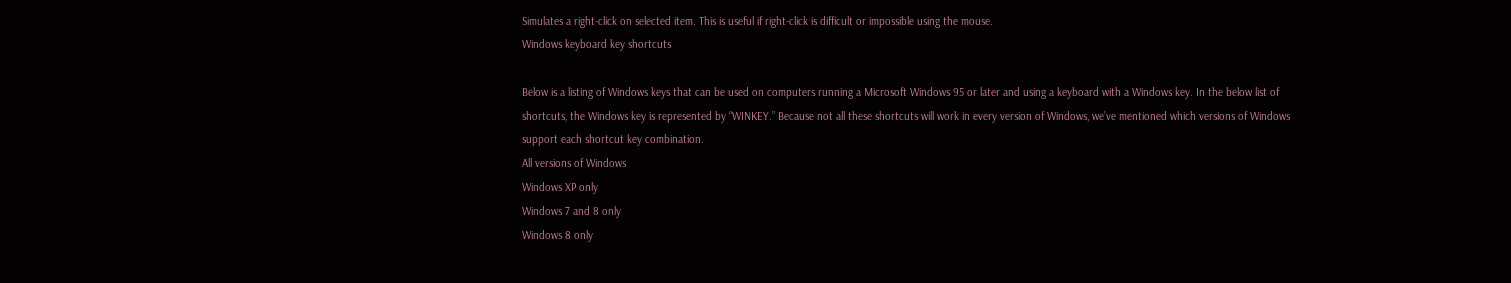Simulates a right-click on selected item. This is useful if right-click is difficult or impossible using the mouse.
Windows keyboard key shortcuts

Below is a listing of Windows keys that can be used on computers running a Microsoft Windows 95 or later and using a keyboard with a Windows key. In the below list of shortcuts, the Windows key is represented by “WINKEY.” Because not all these shortcuts will work in every version of Windows, we’ve mentioned which versions of Windows support each shortcut key combination.
All versions of Windows
Windows XP only
Windows 7 and 8 only
Windows 8 only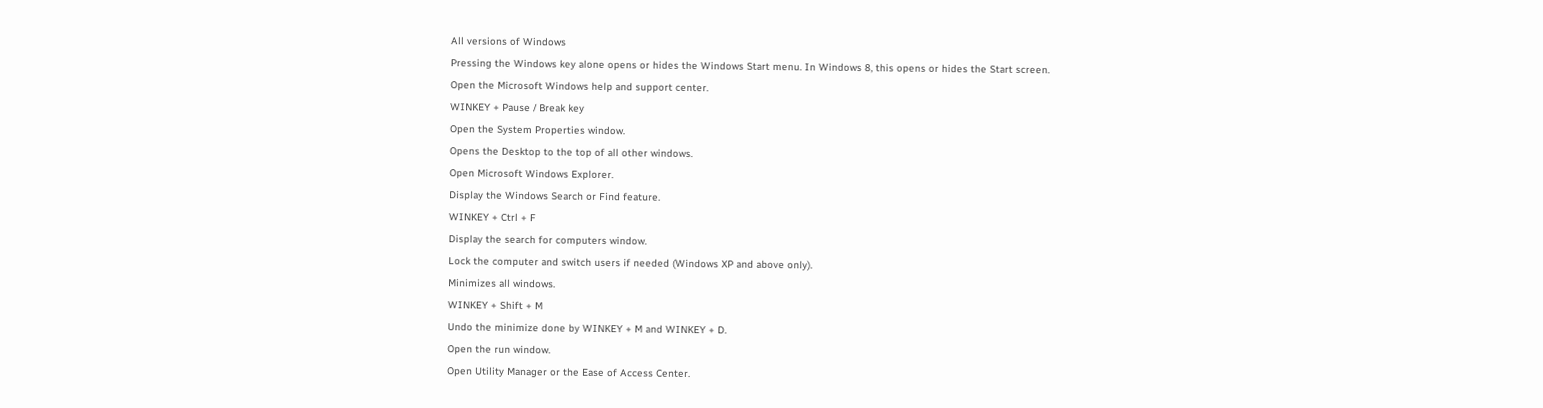All versions of Windows
Pressing the Windows key alone opens or hides the Windows Start menu. In Windows 8, this opens or hides the Start screen.
Open the Microsoft Windows help and support center.
WINKEY + Pause / Break key
Open the System Properties window.
Opens the Desktop to the top of all other windows.
Open Microsoft Windows Explorer.
Display the Windows Search or Find feature.
WINKEY + Ctrl + F
Display the search for computers window.
Lock the computer and switch users if needed (Windows XP and above only).
Minimizes all windows.
WINKEY + Shift + M
Undo the minimize done by WINKEY + M and WINKEY + D.
Open the run window.
Open Utility Manager or the Ease of Access Center.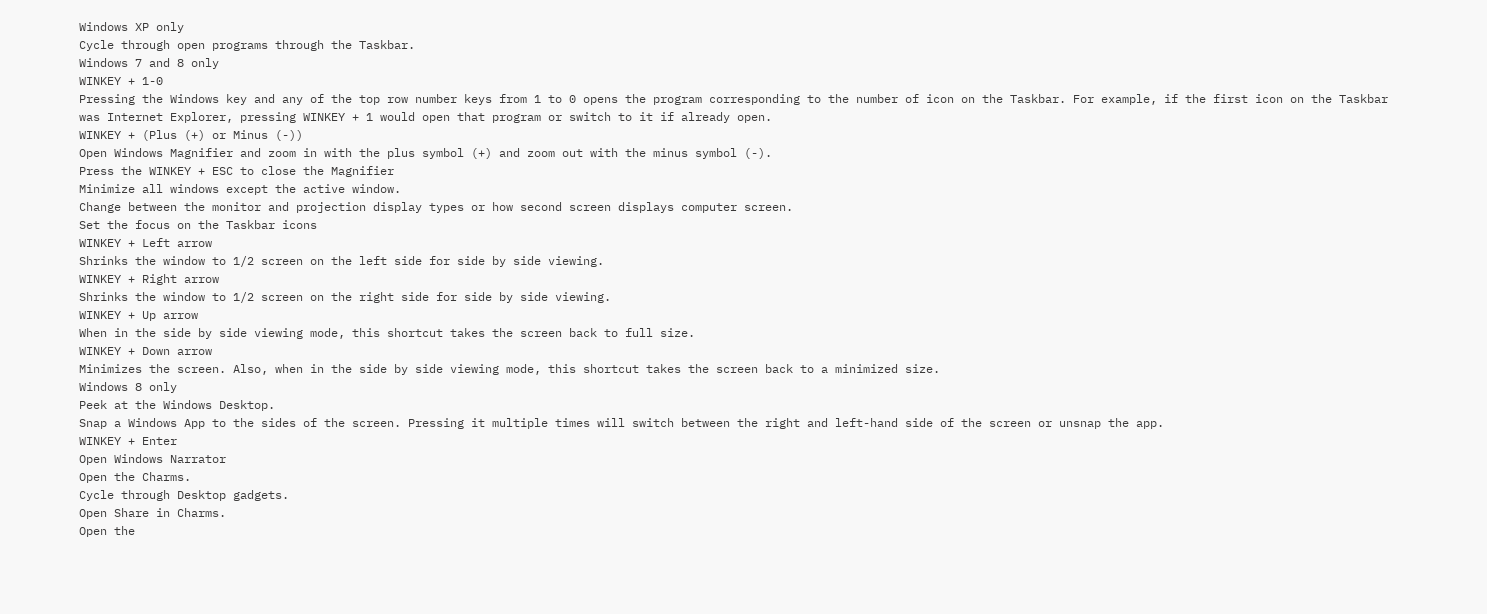Windows XP only
Cycle through open programs through the Taskbar.
Windows 7 and 8 only
WINKEY + 1-0
Pressing the Windows key and any of the top row number keys from 1 to 0 opens the program corresponding to the number of icon on the Taskbar. For example, if the first icon on the Taskbar was Internet Explorer, pressing WINKEY + 1 would open that program or switch to it if already open.
WINKEY + (Plus (+) or Minus (-))
Open Windows Magnifier and zoom in with the plus symbol (+) and zoom out with the minus symbol (-).
Press the WINKEY + ESC to close the Magnifier
Minimize all windows except the active window.
Change between the monitor and projection display types or how second screen displays computer screen.
Set the focus on the Taskbar icons
WINKEY + Left arrow
Shrinks the window to 1/2 screen on the left side for side by side viewing.
WINKEY + Right arrow
Shrinks the window to 1/2 screen on the right side for side by side viewing.
WINKEY + Up arrow
When in the side by side viewing mode, this shortcut takes the screen back to full size.
WINKEY + Down arrow
Minimizes the screen. Also, when in the side by side viewing mode, this shortcut takes the screen back to a minimized size.
Windows 8 only
Peek at the Windows Desktop.
Snap a Windows App to the sides of the screen. Pressing it multiple times will switch between the right and left-hand side of the screen or unsnap the app.
WINKEY + Enter
Open Windows Narrator
Open the Charms.
Cycle through Desktop gadgets.
Open Share in Charms.
Open the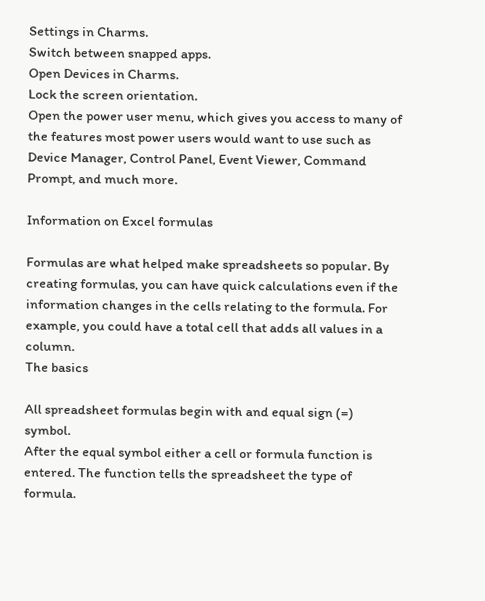Settings in Charms.
Switch between snapped apps.
Open Devices in Charms.
Lock the screen orientation.
Open the power user menu, which gives you access to many of the features most power users would want to use such as Device Manager, Control Panel, Event Viewer, Command Prompt, and much more.

Information on Excel formulas

Formulas are what helped make spreadsheets so popular. By creating formulas, you can have quick calculations even if the information changes in the cells relating to the formula. For example, you could have a total cell that adds all values in a column.
The basics

All spreadsheet formulas begin with and equal sign (=) symbol.
After the equal symbol either a cell or formula function is entered. The function tells the spreadsheet the type of formula.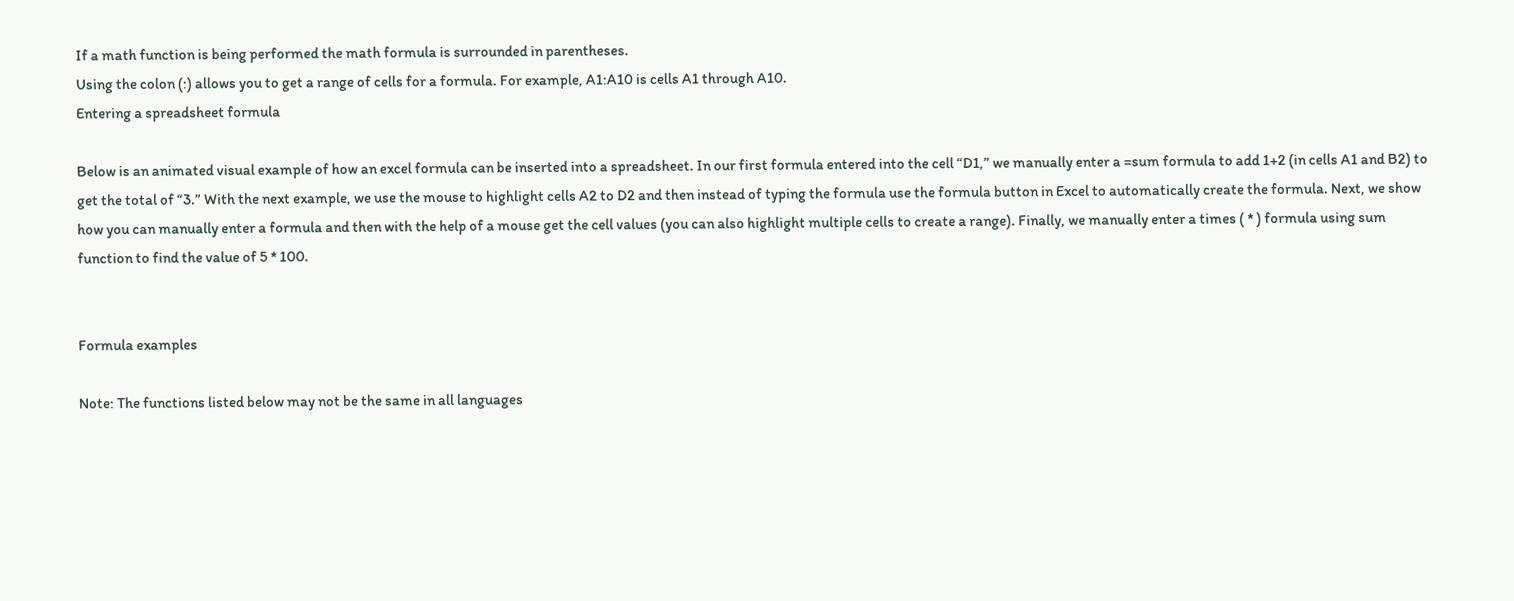If a math function is being performed the math formula is surrounded in parentheses.
Using the colon (:) allows you to get a range of cells for a formula. For example, A1:A10 is cells A1 through A10.
Entering a spreadsheet formula

Below is an animated visual example of how an excel formula can be inserted into a spreadsheet. In our first formula entered into the cell “D1,” we manually enter a =sum formula to add 1+2 (in cells A1 and B2) to get the total of “3.” With the next example, we use the mouse to highlight cells A2 to D2 and then instead of typing the formula use the formula button in Excel to automatically create the formula. Next, we show how you can manually enter a formula and then with the help of a mouse get the cell values (you can also highlight multiple cells to create a range). Finally, we manually enter a times ( * ) formula using sum function to find the value of 5 * 100.


Formula examples

Note: The functions listed below may not be the same in all languages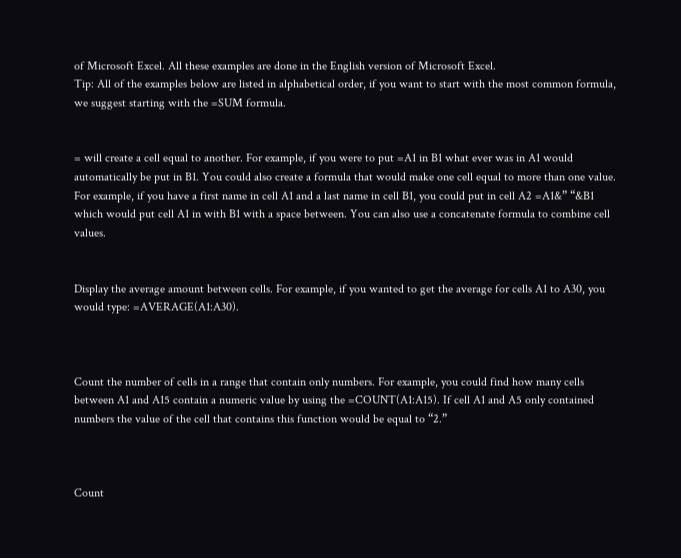of Microsoft Excel. All these examples are done in the English version of Microsoft Excel.
Tip: All of the examples below are listed in alphabetical order, if you want to start with the most common formula, we suggest starting with the =SUM formula.


= will create a cell equal to another. For example, if you were to put =A1 in B1 what ever was in A1 would automatically be put in B1. You could also create a formula that would make one cell equal to more than one value. For example, if you have a first name in cell A1 and a last name in cell B1, you could put in cell A2 =A1&” “&B1 which would put cell A1 in with B1 with a space between. You can also use a concatenate formula to combine cell values.


Display the average amount between cells. For example, if you wanted to get the average for cells A1 to A30, you would type: =AVERAGE(A1:A30).



Count the number of cells in a range that contain only numbers. For example, you could find how many cells between A1 and A15 contain a numeric value by using the =COUNT(A1:A15). If cell A1 and A5 only contained numbers the value of the cell that contains this function would be equal to “2.”



Count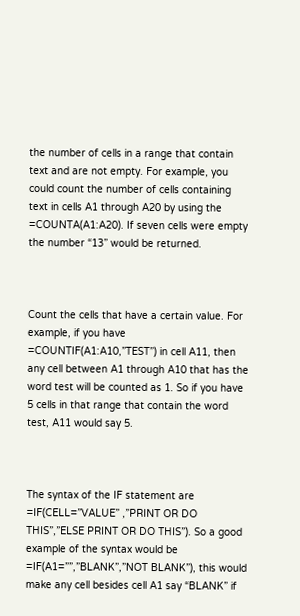the number of cells in a range that contain text and are not empty. For example, you could count the number of cells containing text in cells A1 through A20 by using the =COUNTA(A1:A20). If seven cells were empty the number “13” would be returned.



Count the cells that have a certain value. For example, if you have =COUNTIF(A1:A10,”TEST”) in cell A11, then any cell between A1 through A10 that has the word test will be counted as 1. So if you have 5 cells in that range that contain the word test, A11 would say 5.



The syntax of the IF statement are =IF(CELL=”VALUE” ,”PRINT OR DO THIS”,”ELSE PRINT OR DO THIS”). So a good example of the syntax would be =IF(A1=””,”BLANK”,”NOT BLANK”), this would make any cell besides cell A1 say “BLANK” if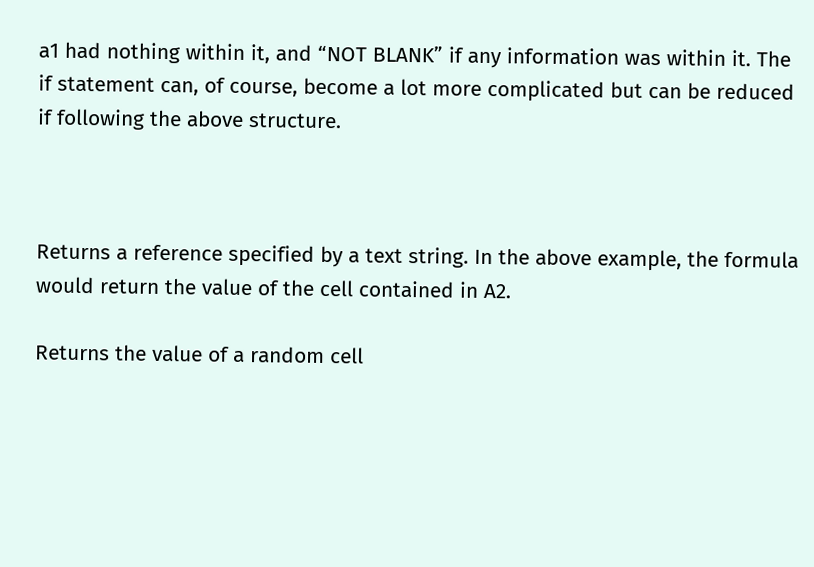a1 had nothing within it, and “NOT BLANK” if any information was within it. The if statement can, of course, become a lot more complicated but can be reduced if following the above structure.



Returns a reference specified by a text string. In the above example, the formula would return the value of the cell contained in A2.

Returns the value of a random cell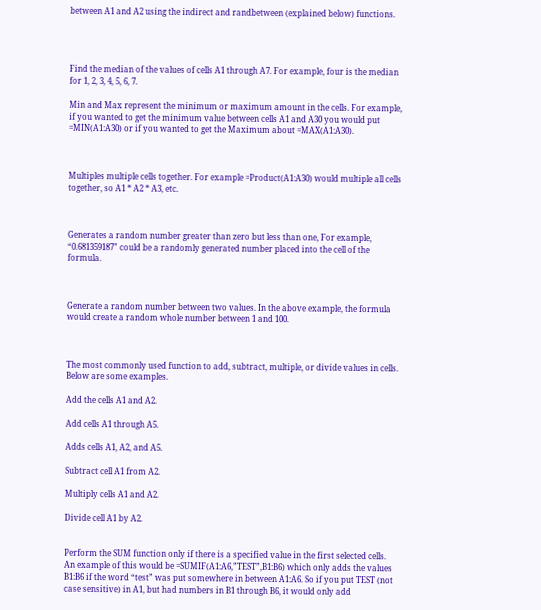between A1 and A2 using the indirect and randbetween (explained below) functions.




Find the median of the values of cells A1 through A7. For example, four is the median for 1, 2, 3, 4, 5, 6, 7.

Min and Max represent the minimum or maximum amount in the cells. For example, if you wanted to get the minimum value between cells A1 and A30 you would put =MIN(A1:A30) or if you wanted to get the Maximum about =MAX(A1:A30).



Multiples multiple cells together. For example =Product(A1:A30) would multiple all cells together, so A1 * A2 * A3, etc.



Generates a random number greater than zero but less than one, For example, “0.681359187” could be a randomly generated number placed into the cell of the formula.



Generate a random number between two values. In the above example, the formula would create a random whole number between 1 and 100.



The most commonly used function to add, subtract, multiple, or divide values in cells. Below are some examples.

Add the cells A1 and A2.

Add cells A1 through A5.

Adds cells A1, A2, and A5.

Subtract cell A1 from A2.

Multiply cells A1 and A2.

Divide cell A1 by A2.


Perform the SUM function only if there is a specified value in the first selected cells. An example of this would be =SUMIF(A1:A6,”TEST”,B1:B6) which only adds the values B1:B6 if the word “test” was put somewhere in between A1:A6. So if you put TEST (not case sensitive) in A1, but had numbers in B1 through B6, it would only add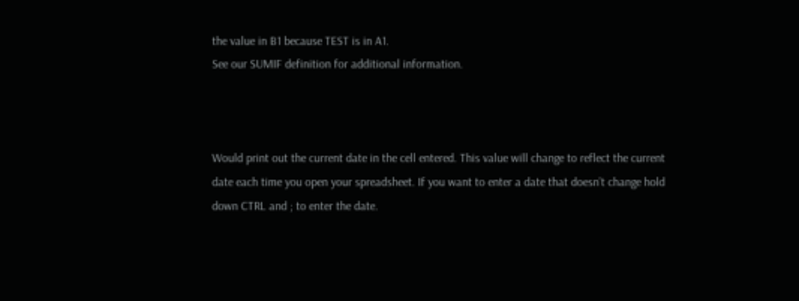the value in B1 because TEST is in A1.
See our SUMIF definition for additional information.



Would print out the current date in the cell entered. This value will change to reflect the current date each time you open your spreadsheet. If you want to enter a date that doesn’t change hold down CTRL and ; to enter the date.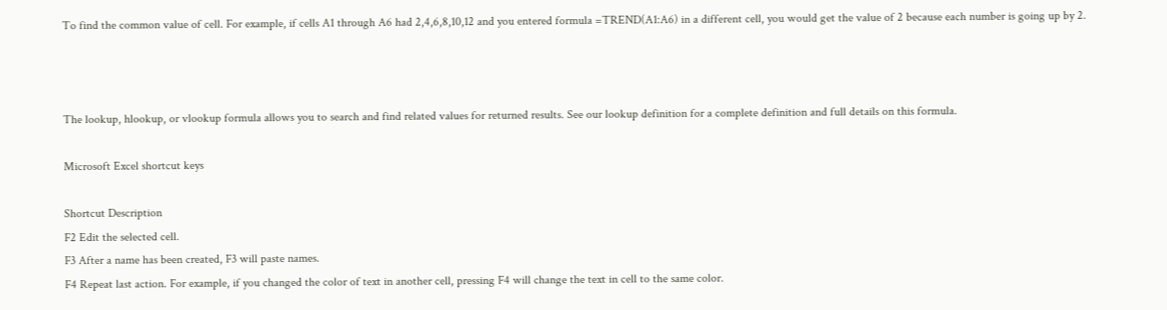To find the common value of cell. For example, if cells A1 through A6 had 2,4,6,8,10,12 and you entered formula =TREND(A1:A6) in a different cell, you would get the value of 2 because each number is going up by 2.



The lookup, hlookup, or vlookup formula allows you to search and find related values for returned results. See our lookup definition for a complete definition and full details on this formula.

Microsoft Excel shortcut keys

Shortcut Description
F2 Edit the selected cell.
F3 After a name has been created, F3 will paste names.
F4 Repeat last action. For example, if you changed the color of text in another cell, pressing F4 will change the text in cell to the same color.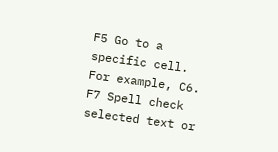F5 Go to a specific cell. For example, C6.
F7 Spell check selected text or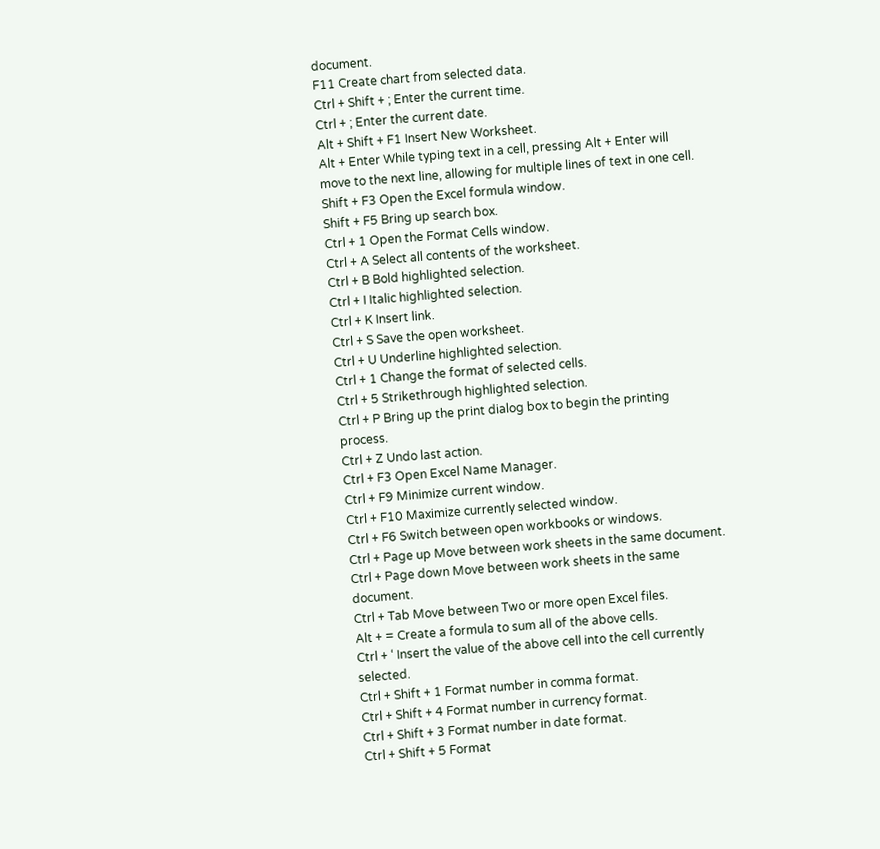document.
F11 Create chart from selected data.
Ctrl + Shift + ; Enter the current time.
Ctrl + ; Enter the current date.
Alt + Shift + F1 Insert New Worksheet.
Alt + Enter While typing text in a cell, pressing Alt + Enter will move to the next line, allowing for multiple lines of text in one cell.
Shift + F3 Open the Excel formula window.
Shift + F5 Bring up search box.
Ctrl + 1 Open the Format Cells window.
Ctrl + A Select all contents of the worksheet.
Ctrl + B Bold highlighted selection.
Ctrl + I Italic highlighted selection.
Ctrl + K Insert link.
Ctrl + S Save the open worksheet.
Ctrl + U Underline highlighted selection.
Ctrl + 1 Change the format of selected cells.
Ctrl + 5 Strikethrough highlighted selection.
Ctrl + P Bring up the print dialog box to begin the printing process.
Ctrl + Z Undo last action.
Ctrl + F3 Open Excel Name Manager.
Ctrl + F9 Minimize current window.
Ctrl + F10 Maximize currently selected window.
Ctrl + F6 Switch between open workbooks or windows.
Ctrl + Page up Move between work sheets in the same document.
Ctrl + Page down Move between work sheets in the same document.
Ctrl + Tab Move between Two or more open Excel files.
Alt + = Create a formula to sum all of the above cells.
Ctrl + ‘ Insert the value of the above cell into the cell currently selected.
Ctrl + Shift + 1 Format number in comma format.
Ctrl + Shift + 4 Format number in currency format.
Ctrl + Shift + 3 Format number in date format.
Ctrl + Shift + 5 Format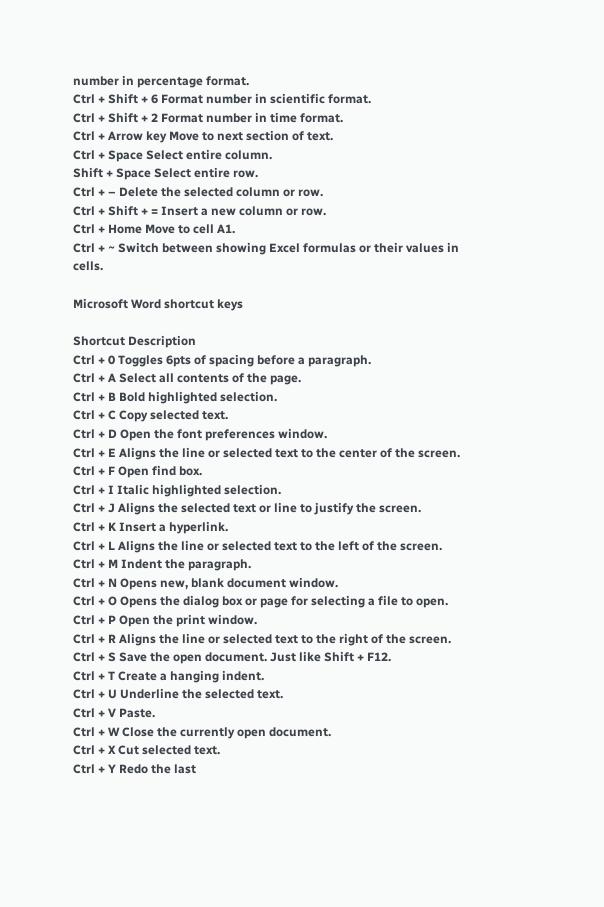number in percentage format.
Ctrl + Shift + 6 Format number in scientific format.
Ctrl + Shift + 2 Format number in time format.
Ctrl + Arrow key Move to next section of text.
Ctrl + Space Select entire column.
Shift + Space Select entire row.
Ctrl + – Delete the selected column or row.
Ctrl + Shift + = Insert a new column or row.
Ctrl + Home Move to cell A1.
Ctrl + ~ Switch between showing Excel formulas or their values in cells.

Microsoft Word shortcut keys

Shortcut Description
Ctrl + 0 Toggles 6pts of spacing before a paragraph.
Ctrl + A Select all contents of the page.
Ctrl + B Bold highlighted selection.
Ctrl + C Copy selected text.
Ctrl + D Open the font preferences window.
Ctrl + E Aligns the line or selected text to the center of the screen.
Ctrl + F Open find box.
Ctrl + I Italic highlighted selection.
Ctrl + J Aligns the selected text or line to justify the screen.
Ctrl + K Insert a hyperlink.
Ctrl + L Aligns the line or selected text to the left of the screen.
Ctrl + M Indent the paragraph.
Ctrl + N Opens new, blank document window.
Ctrl + O Opens the dialog box or page for selecting a file to open.
Ctrl + P Open the print window.
Ctrl + R Aligns the line or selected text to the right of the screen.
Ctrl + S Save the open document. Just like Shift + F12.
Ctrl + T Create a hanging indent.
Ctrl + U Underline the selected text.
Ctrl + V Paste.
Ctrl + W Close the currently open document.
Ctrl + X Cut selected text.
Ctrl + Y Redo the last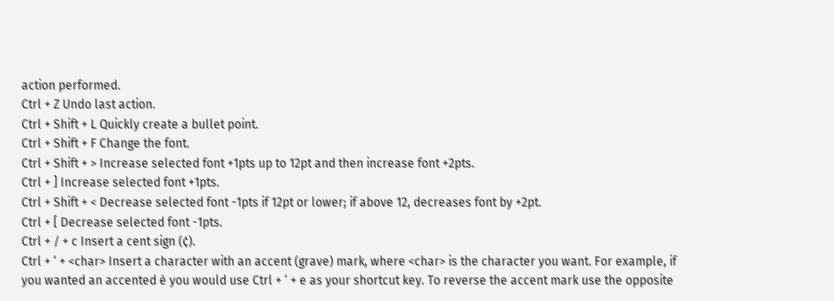action performed.
Ctrl + Z Undo last action.
Ctrl + Shift + L Quickly create a bullet point.
Ctrl + Shift + F Change the font.
Ctrl + Shift + > Increase selected font +1pts up to 12pt and then increase font +2pts.
Ctrl + ] Increase selected font +1pts.
Ctrl + Shift + < Decrease selected font -1pts if 12pt or lower; if above 12, decreases font by +2pt.
Ctrl + [ Decrease selected font -1pts.
Ctrl + / + c Insert a cent sign (¢).
Ctrl + ‘ + <char> Insert a character with an accent (grave) mark, where <char> is the character you want. For example, if you wanted an accented è you would use Ctrl + ‘ + e as your shortcut key. To reverse the accent mark use the opposite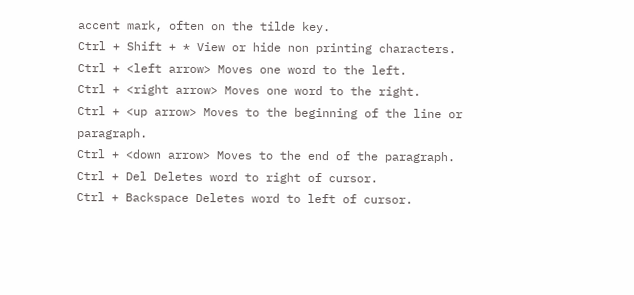accent mark, often on the tilde key.
Ctrl + Shift + * View or hide non printing characters.
Ctrl + <left arrow> Moves one word to the left.
Ctrl + <right arrow> Moves one word to the right.
Ctrl + <up arrow> Moves to the beginning of the line or paragraph.
Ctrl + <down arrow> Moves to the end of the paragraph.
Ctrl + Del Deletes word to right of cursor.
Ctrl + Backspace Deletes word to left of cursor.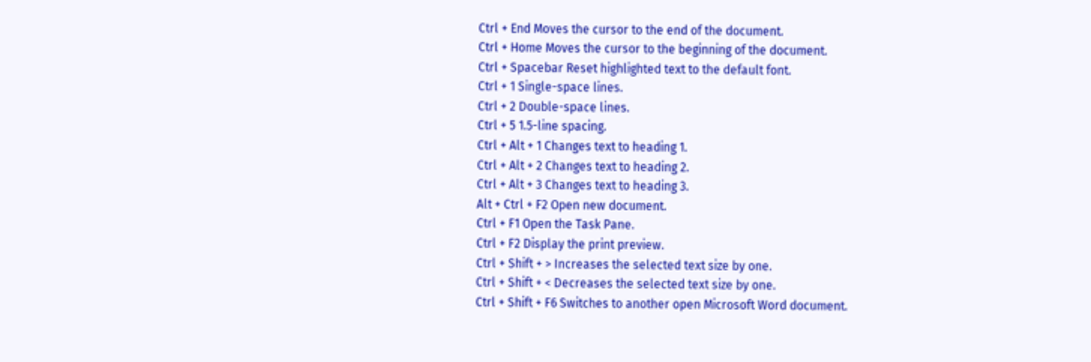Ctrl + End Moves the cursor to the end of the document.
Ctrl + Home Moves the cursor to the beginning of the document.
Ctrl + Spacebar Reset highlighted text to the default font.
Ctrl + 1 Single-space lines.
Ctrl + 2 Double-space lines.
Ctrl + 5 1.5-line spacing.
Ctrl + Alt + 1 Changes text to heading 1.
Ctrl + Alt + 2 Changes text to heading 2.
Ctrl + Alt + 3 Changes text to heading 3.
Alt + Ctrl + F2 Open new document.
Ctrl + F1 Open the Task Pane.
Ctrl + F2 Display the print preview.
Ctrl + Shift + > Increases the selected text size by one.
Ctrl + Shift + < Decreases the selected text size by one.
Ctrl + Shift + F6 Switches to another open Microsoft Word document.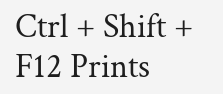Ctrl + Shift + F12 Prints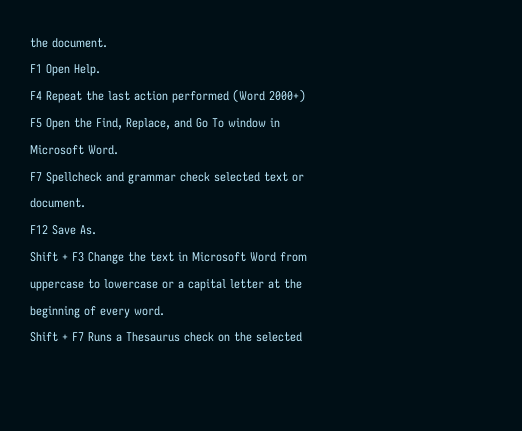the document.
F1 Open Help.
F4 Repeat the last action performed (Word 2000+)
F5 Open the Find, Replace, and Go To window in Microsoft Word.
F7 Spellcheck and grammar check selected text or document.
F12 Save As.
Shift + F3 Change the text in Microsoft Word from uppercase to lowercase or a capital letter at the beginning of every word.
Shift + F7 Runs a Thesaurus check on the selected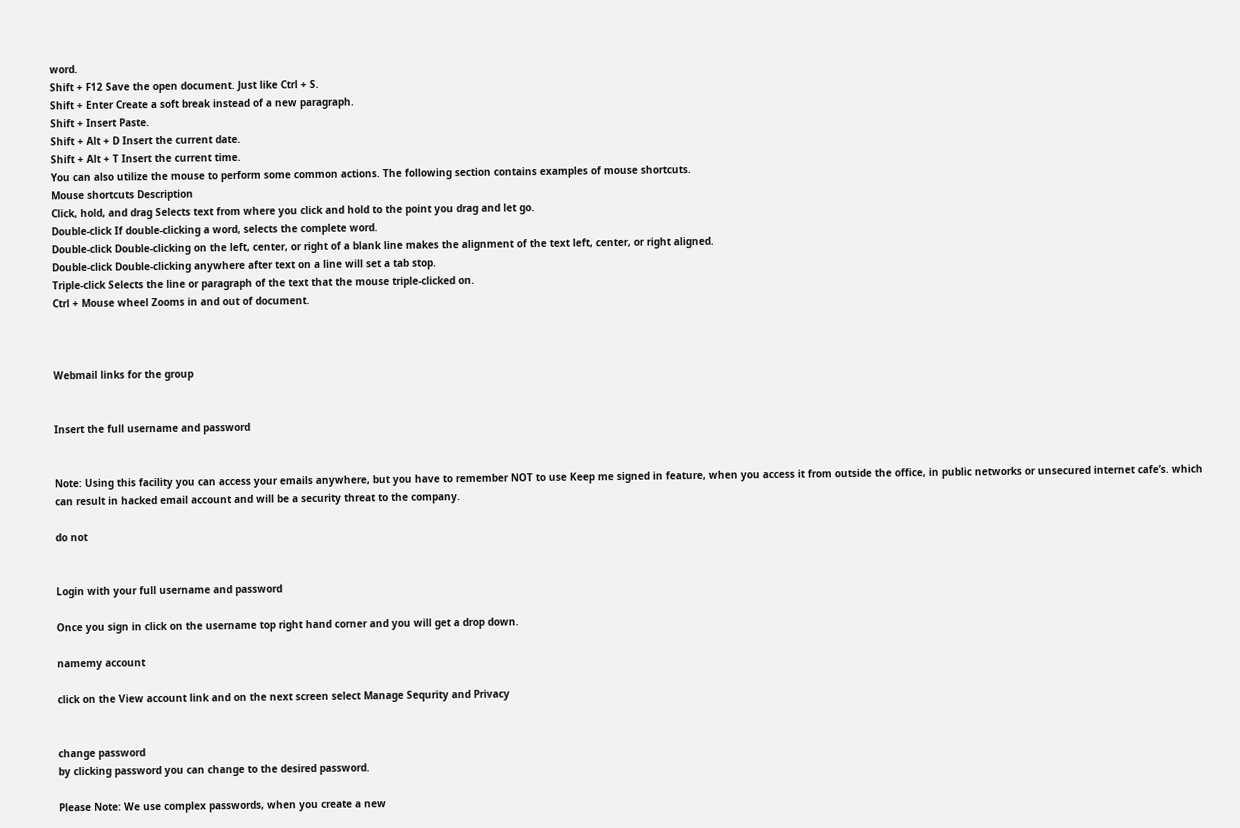word.
Shift + F12 Save the open document. Just like Ctrl + S.
Shift + Enter Create a soft break instead of a new paragraph.
Shift + Insert Paste.
Shift + Alt + D Insert the current date.
Shift + Alt + T Insert the current time.
You can also utilize the mouse to perform some common actions. The following section contains examples of mouse shortcuts.
Mouse shortcuts Description
Click, hold, and drag Selects text from where you click and hold to the point you drag and let go.
Double-click If double-clicking a word, selects the complete word.
Double-click Double-clicking on the left, center, or right of a blank line makes the alignment of the text left, center, or right aligned.
Double-click Double-clicking anywhere after text on a line will set a tab stop.
Triple-click Selects the line or paragraph of the text that the mouse triple-clicked on.
Ctrl + Mouse wheel Zooms in and out of document.



Webmail links for the group


Insert the full username and password


Note: Using this facility you can access your emails anywhere, but you have to remember NOT to use Keep me signed in feature, when you access it from outside the office, in public networks or unsecured internet cafe’s. which can result in hacked email account and will be a security threat to the company.

do not


Login with your full username and password

Once you sign in click on the username top right hand corner and you will get a drop down.

namemy account

click on the View account link and on the next screen select Manage Sequrity and Privacy


change password
by clicking password you can change to the desired password.

Please Note: We use complex passwords, when you create a new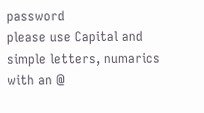password
please use Capital and simple letters, numarics with an @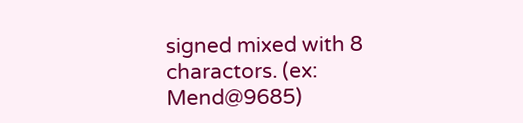signed mixed with 8 charactors. (ex: Mend@9685)